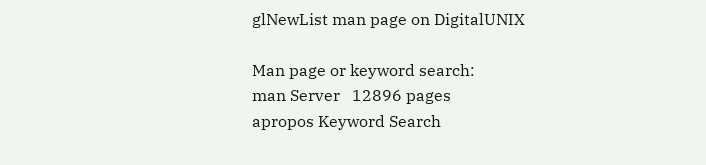glNewList man page on DigitalUNIX

Man page or keyword search:
man Server   12896 pages
apropos Keyword Search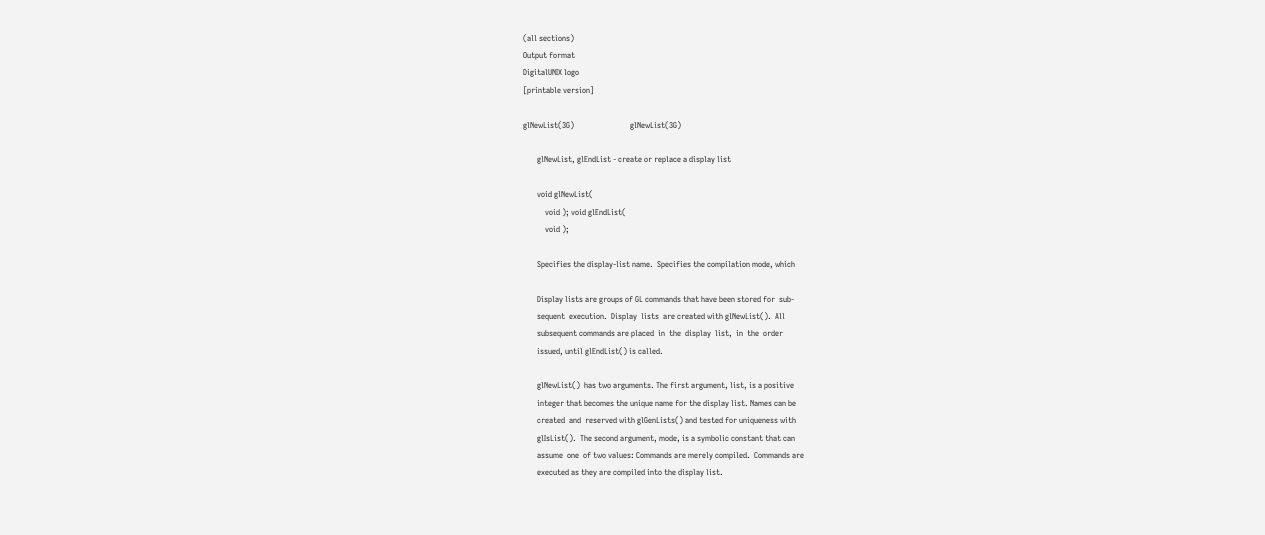(all sections)
Output format
DigitalUNIX logo
[printable version]

glNewList(3G)                            glNewList(3G)

       glNewList, glEndList - create or replace a display list

       void glNewList(
           void ); void glEndList(
           void );

       Specifies the display-list name.  Specifies the compilation mode, which

       Display lists are groups of GL commands that have been stored for  sub‐
       sequent  execution.  Display  lists  are created with glNewList().  All
       subsequent commands are placed  in  the  display  list,  in  the  order
       issued, until glEndList() is called.

       glNewList()  has two arguments. The first argument, list, is a positive
       integer that becomes the unique name for the display list. Names can be
       created  and  reserved with glGenLists() and tested for uniqueness with
       glIsList().  The second argument, mode, is a symbolic constant that can
       assume  one  of two values: Commands are merely compiled.  Commands are
       executed as they are compiled into the display list.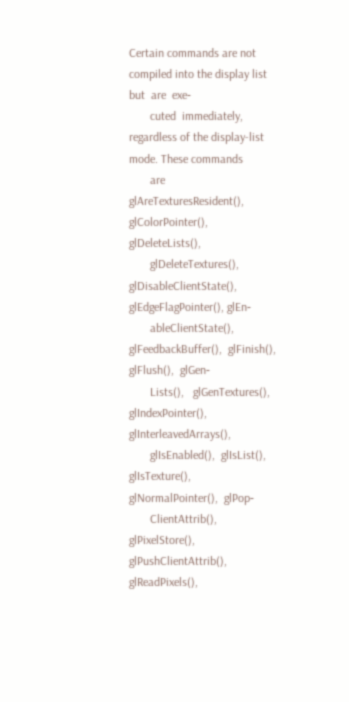Certain commands are not compiled into the display list  but  are  exe‐
       cuted  immediately, regardless of the display-list mode. These commands
       are   glAreTexturesResident(),    glColorPointer(),    glDeleteLists(),
       glDeleteTextures(),  glDisableClientState(), glEdgeFlagPointer(), glEn‐
       ableClientState(), glFeedbackBuffer(),  glFinish(),  glFlush(),  glGen‐
       Lists(),   glGenTextures(),   glIndexPointer(),  glInterleavedArrays(),
       glIsEnabled(),  glIsList(),  glIsTexture(),  glNormalPointer(),  glPop‐
       ClientAttrib(),  glPixelStore(),  glPushClientAttrib(), glReadPixels(),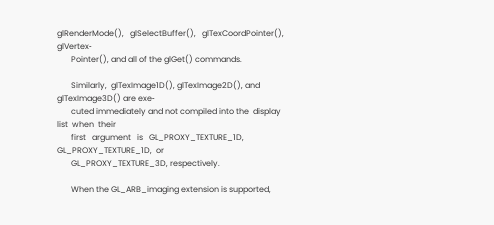glRenderMode(),   glSelectBuffer(),   glTexCoordPointer(),    glVertex‐
       Pointer(), and all of the glGet() commands.

       Similarly,  glTexImage1D(), glTexImage2D(), and glTexImage3D() are exe‐
       cuted immediately and not compiled into the  display  list  when  their
       first   argument   is   GL_PROXY_TEXTURE_1D,   GL_PROXY_TEXTURE_1D,  or
       GL_PROXY_TEXTURE_3D, respectively.

       When the GL_ARB_imaging extension is supported,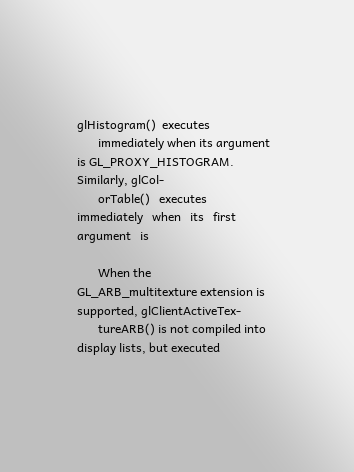glHistogram()  executes
       immediately when its argument is GL_PROXY_HISTOGRAM.  Similarly, glCol‐
       orTable()   executes   immediately   when   its   first   argument   is

       When the GL_ARB_multitexture extension is supported, glClientActiveTex‐
       tureARB() is not compiled into display lists, but executed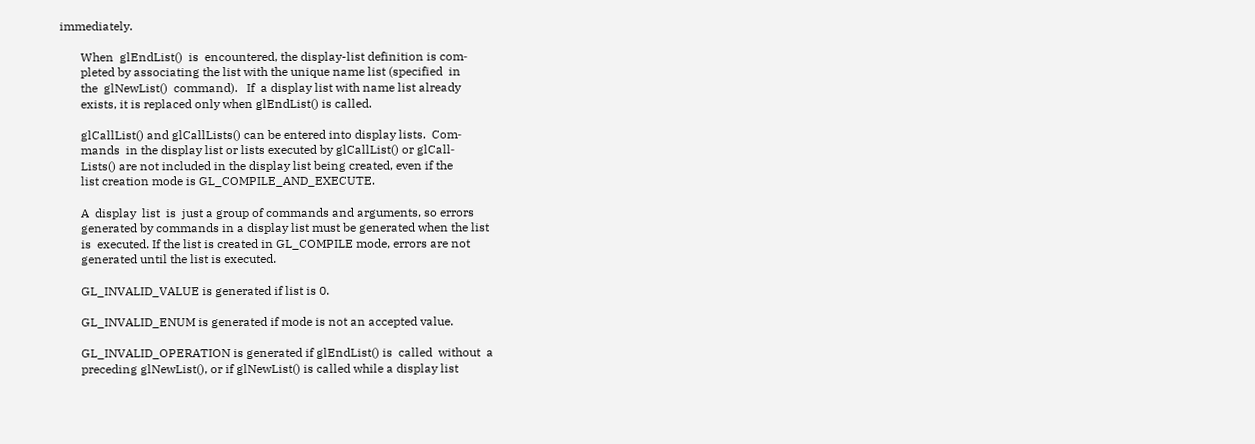immediately.

       When  glEndList()  is  encountered, the display-list definition is com‐
       pleted by associating the list with the unique name list (specified  in
       the  glNewList()  command).   If  a display list with name list already
       exists, it is replaced only when glEndList() is called.

       glCallList() and glCallLists() can be entered into display lists.  Com‐
       mands  in the display list or lists executed by glCallList() or glCall‐
       Lists() are not included in the display list being created, even if the
       list creation mode is GL_COMPILE_AND_EXECUTE.

       A  display  list  is  just a group of commands and arguments, so errors
       generated by commands in a display list must be generated when the list
       is  executed. If the list is created in GL_COMPILE mode, errors are not
       generated until the list is executed.

       GL_INVALID_VALUE is generated if list is 0.

       GL_INVALID_ENUM is generated if mode is not an accepted value.

       GL_INVALID_OPERATION is generated if glEndList() is  called  without  a
       preceding glNewList(), or if glNewList() is called while a display list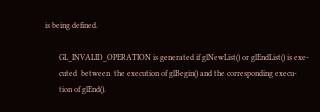is being defined.

       GL_INVALID_OPERATION is generated if glNewList() or glEndList() is exe‐
       cuted  between  the execution of glBegin() and the corresponding execu‐
       tion of glEnd().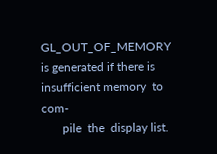GL_OUT_OF_MEMORY is generated if there is insufficient memory  to  com‐
       pile  the  display list.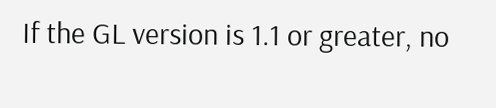If the GL version is 1.1 or greater, no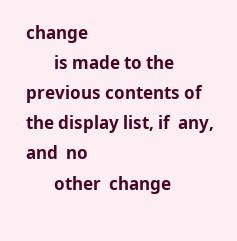change
       is made to the previous contents of the display list, if  any,  and  no
       other  change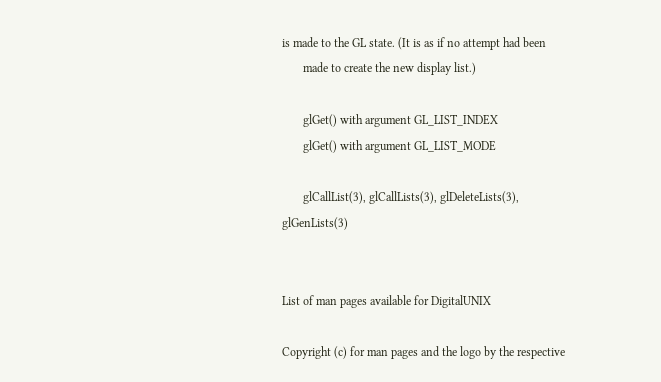is made to the GL state. (It is as if no attempt had been
       made to create the new display list.)

       glGet() with argument GL_LIST_INDEX
       glGet() with argument GL_LIST_MODE

       glCallList(3), glCallLists(3), glDeleteLists(3), glGenLists(3)


List of man pages available for DigitalUNIX

Copyright (c) for man pages and the logo by the respective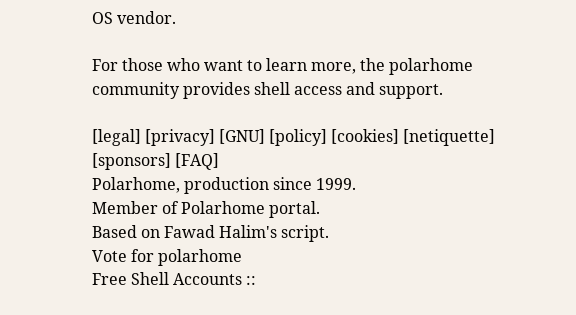OS vendor.

For those who want to learn more, the polarhome community provides shell access and support.

[legal] [privacy] [GNU] [policy] [cookies] [netiquette] [sponsors] [FAQ]
Polarhome, production since 1999.
Member of Polarhome portal.
Based on Fawad Halim's script.
Vote for polarhome
Free Shell Accounts ::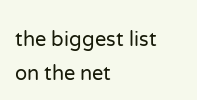the biggest list on the net